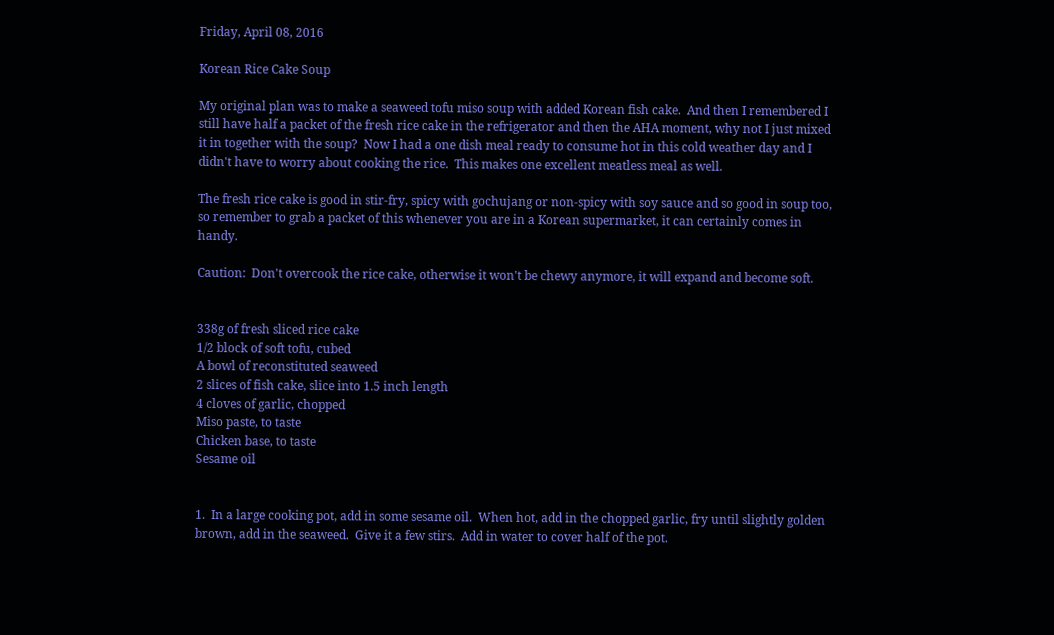Friday, April 08, 2016

Korean Rice Cake Soup

My original plan was to make a seaweed tofu miso soup with added Korean fish cake.  And then I remembered I still have half a packet of the fresh rice cake in the refrigerator and then the AHA moment, why not I just mixed it in together with the soup?  Now I had a one dish meal ready to consume hot in this cold weather day and I didn't have to worry about cooking the rice.  This makes one excellent meatless meal as well.

The fresh rice cake is good in stir-fry, spicy with gochujang or non-spicy with soy sauce and so good in soup too, so remember to grab a packet of this whenever you are in a Korean supermarket, it can certainly comes in handy.

Caution:  Don't overcook the rice cake, otherwise it won't be chewy anymore, it will expand and become soft.


338g of fresh sliced rice cake
1/2 block of soft tofu, cubed
A bowl of reconstituted seaweed
2 slices of fish cake, slice into 1.5 inch length
4 cloves of garlic, chopped
Miso paste, to taste
Chicken base, to taste
Sesame oil


1.  In a large cooking pot, add in some sesame oil.  When hot, add in the chopped garlic, fry until slightly golden brown, add in the seaweed.  Give it a few stirs.  Add in water to cover half of the pot.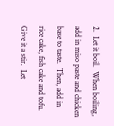2.  Let it boil.  When boiling, add in miso paste and chicken base to taste.  Then, add in rice cake, fish cake and tofu.  Give it a stir.  Let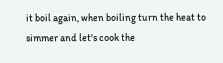it boil again, when boiling turn the heat to simmer and let's cook the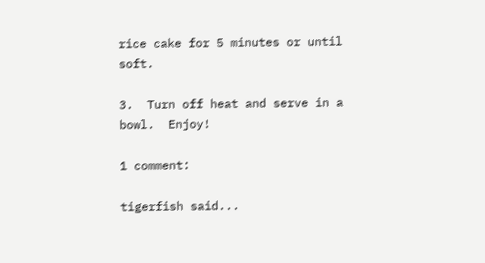rice cake for 5 minutes or until soft.

3.  Turn off heat and serve in a bowl.  Enjoy!

1 comment:

tigerfish said...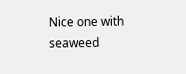Nice one with seaweed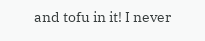and tofu in it! I never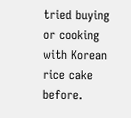tried buying or cooking with Korean rice cake before.